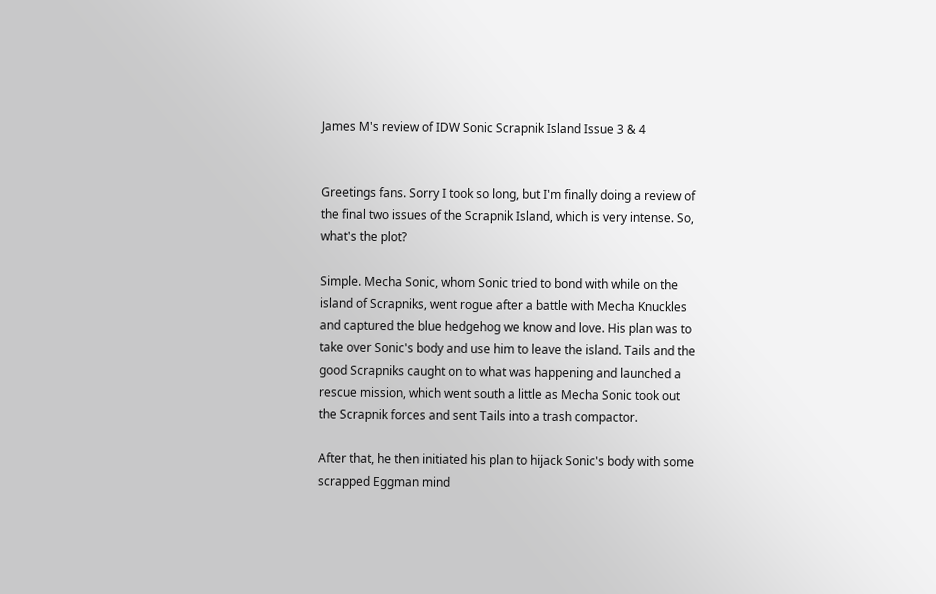James M's review of IDW Sonic Scrapnik Island Issue 3 & 4


Greetings fans. Sorry I took so long, but I'm finally doing a review of the final two issues of the Scrapnik Island, which is very intense. So, what's the plot?

Simple. Mecha Sonic, whom Sonic tried to bond with while on the island of Scrapniks, went rogue after a battle with Mecha Knuckles and captured the blue hedgehog we know and love. His plan was to take over Sonic's body and use him to leave the island. Tails and the good Scrapniks caught on to what was happening and launched a rescue mission, which went south a little as Mecha Sonic took out the Scrapnik forces and sent Tails into a trash compactor.

After that, he then initiated his plan to hijack Sonic's body with some scrapped Eggman mind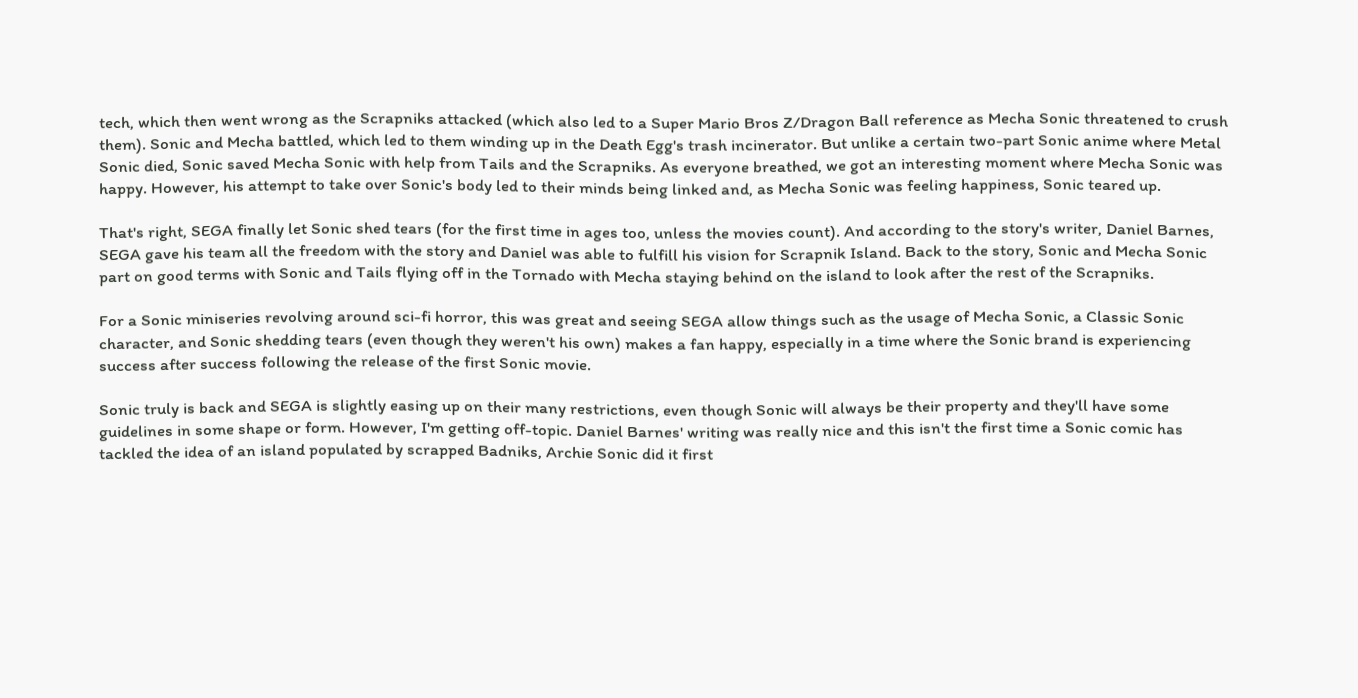tech, which then went wrong as the Scrapniks attacked (which also led to a Super Mario Bros Z/Dragon Ball reference as Mecha Sonic threatened to crush them). Sonic and Mecha battled, which led to them winding up in the Death Egg's trash incinerator. But unlike a certain two-part Sonic anime where Metal Sonic died, Sonic saved Mecha Sonic with help from Tails and the Scrapniks. As everyone breathed, we got an interesting moment where Mecha Sonic was happy. However, his attempt to take over Sonic's body led to their minds being linked and, as Mecha Sonic was feeling happiness, Sonic teared up.

That's right, SEGA finally let Sonic shed tears (for the first time in ages too, unless the movies count). And according to the story's writer, Daniel Barnes, SEGA gave his team all the freedom with the story and Daniel was able to fulfill his vision for Scrapnik Island. Back to the story, Sonic and Mecha Sonic part on good terms with Sonic and Tails flying off in the Tornado with Mecha staying behind on the island to look after the rest of the Scrapniks.

For a Sonic miniseries revolving around sci-fi horror, this was great and seeing SEGA allow things such as the usage of Mecha Sonic, a Classic Sonic character, and Sonic shedding tears (even though they weren't his own) makes a fan happy, especially in a time where the Sonic brand is experiencing success after success following the release of the first Sonic movie.

Sonic truly is back and SEGA is slightly easing up on their many restrictions, even though Sonic will always be their property and they'll have some guidelines in some shape or form. However, I'm getting off-topic. Daniel Barnes' writing was really nice and this isn't the first time a Sonic comic has tackled the idea of an island populated by scrapped Badniks, Archie Sonic did it first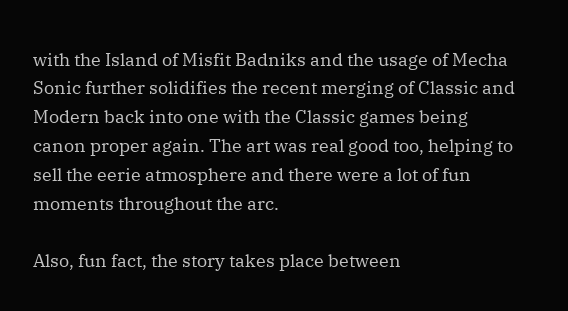with the Island of Misfit Badniks and the usage of Mecha Sonic further solidifies the recent merging of Classic and Modern back into one with the Classic games being canon proper again. The art was real good too, helping to sell the eerie atmosphere and there were a lot of fun moments throughout the arc.

Also, fun fact, the story takes place between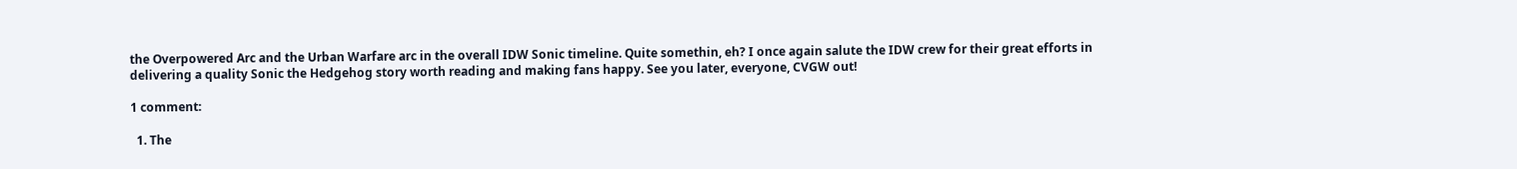the Overpowered Arc and the Urban Warfare arc in the overall IDW Sonic timeline. Quite somethin, eh? I once again salute the IDW crew for their great efforts in delivering a quality Sonic the Hedgehog story worth reading and making fans happy. See you later, everyone, CVGW out!

1 comment:

  1. The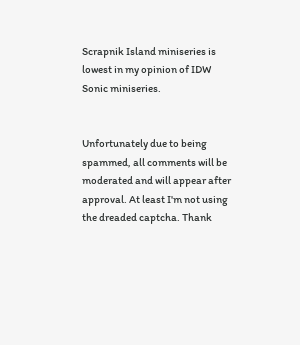Scrapnik Island miniseries is lowest in my opinion of IDW Sonic miniseries.


Unfortunately due to being spammed, all comments will be moderated and will appear after approval. At least I'm not using the dreaded captcha. Thank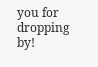you for dropping by!